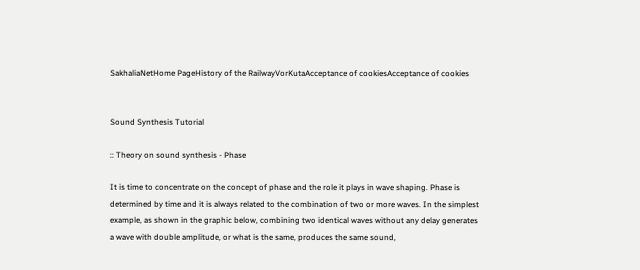SakhaliaNetHome PageHistory of the RailwayVorKutaAcceptance of cookiesAcceptance of cookies


Sound Synthesis Tutorial

:: Theory on sound synthesis - Phase

It is time to concentrate on the concept of phase and the role it plays in wave shaping. Phase is determined by time and it is always related to the combination of two or more waves. In the simplest example, as shown in the graphic below, combining two identical waves without any delay generates a wave with double amplitude, or what is the same, produces the same sound,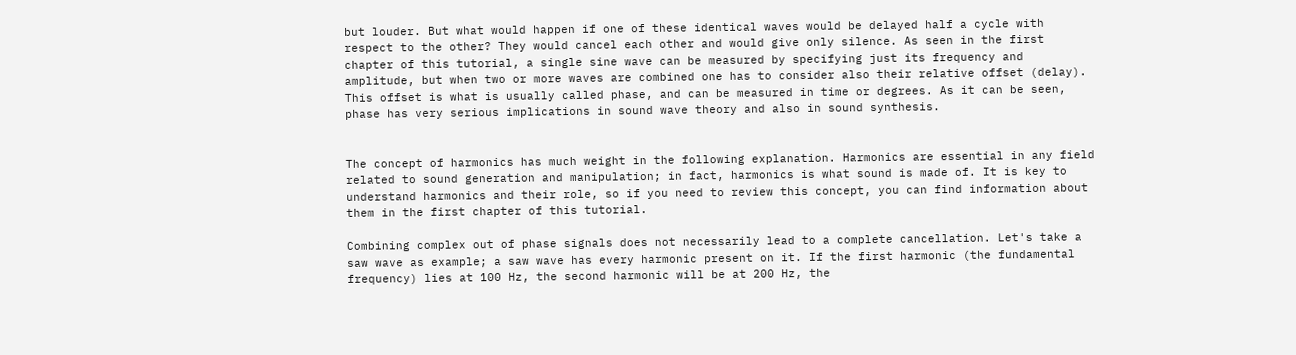but louder. But what would happen if one of these identical waves would be delayed half a cycle with respect to the other? They would cancel each other and would give only silence. As seen in the first chapter of this tutorial, a single sine wave can be measured by specifying just its frequency and amplitude, but when two or more waves are combined one has to consider also their relative offset (delay). This offset is what is usually called phase, and can be measured in time or degrees. As it can be seen, phase has very serious implications in sound wave theory and also in sound synthesis.


The concept of harmonics has much weight in the following explanation. Harmonics are essential in any field related to sound generation and manipulation; in fact, harmonics is what sound is made of. It is key to understand harmonics and their role, so if you need to review this concept, you can find information about them in the first chapter of this tutorial.

Combining complex out of phase signals does not necessarily lead to a complete cancellation. Let's take a saw wave as example; a saw wave has every harmonic present on it. If the first harmonic (the fundamental frequency) lies at 100 Hz, the second harmonic will be at 200 Hz, the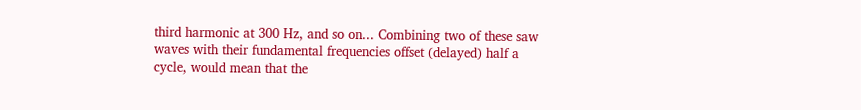third harmonic at 300 Hz, and so on... Combining two of these saw waves with their fundamental frequencies offset (delayed) half a cycle, would mean that the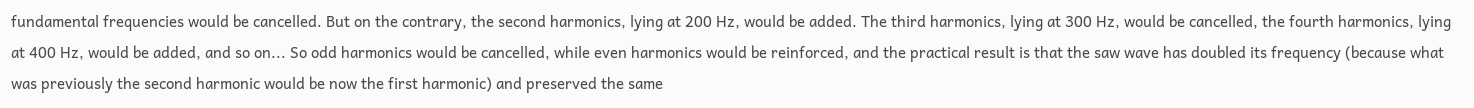fundamental frequencies would be cancelled. But on the contrary, the second harmonics, lying at 200 Hz, would be added. The third harmonics, lying at 300 Hz, would be cancelled, the fourth harmonics, lying at 400 Hz, would be added, and so on... So odd harmonics would be cancelled, while even harmonics would be reinforced, and the practical result is that the saw wave has doubled its frequency (because what was previously the second harmonic would be now the first harmonic) and preserved the same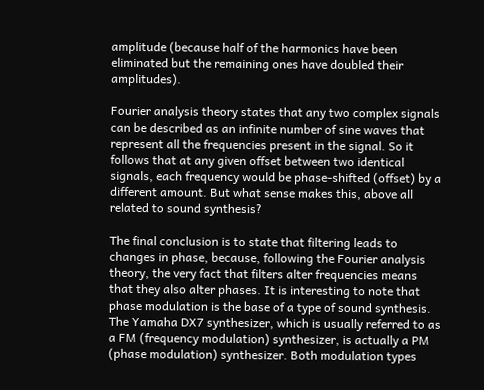amplitude (because half of the harmonics have been eliminated but the remaining ones have doubled their amplitudes).

Fourier analysis theory states that any two complex signals can be described as an infinite number of sine waves that represent all the frequencies present in the signal. So it follows that at any given offset between two identical signals, each frequency would be phase-shifted (offset) by a different amount. But what sense makes this, above all related to sound synthesis?

The final conclusion is to state that filtering leads to changes in phase, because, following the Fourier analysis theory, the very fact that filters alter frequencies means that they also alter phases. It is interesting to note that phase modulation is the base of a type of sound synthesis. The Yamaha DX7 synthesizer, which is usually referred to as a FM (frequency modulation) synthesizer, is actually a PM (phase modulation) synthesizer. Both modulation types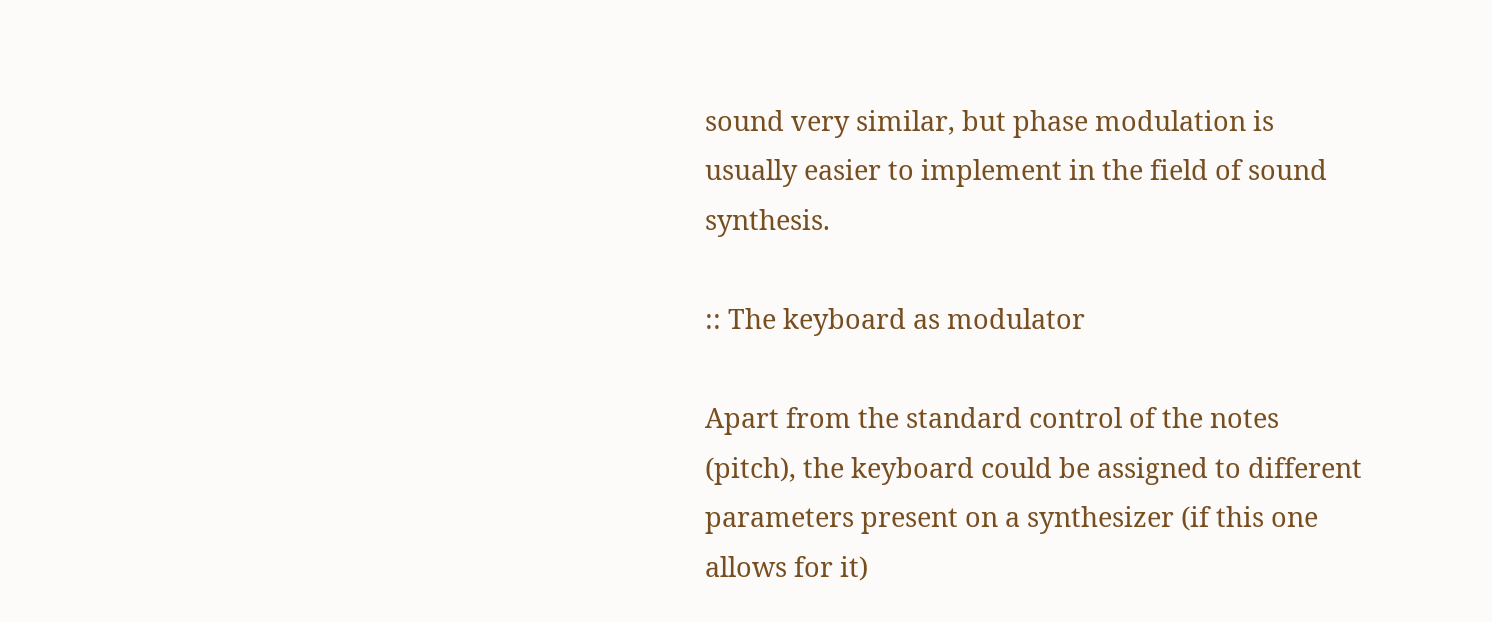sound very similar, but phase modulation is usually easier to implement in the field of sound synthesis.

:: The keyboard as modulator

Apart from the standard control of the notes (pitch), the keyboard could be assigned to different parameters present on a synthesizer (if this one allows for it)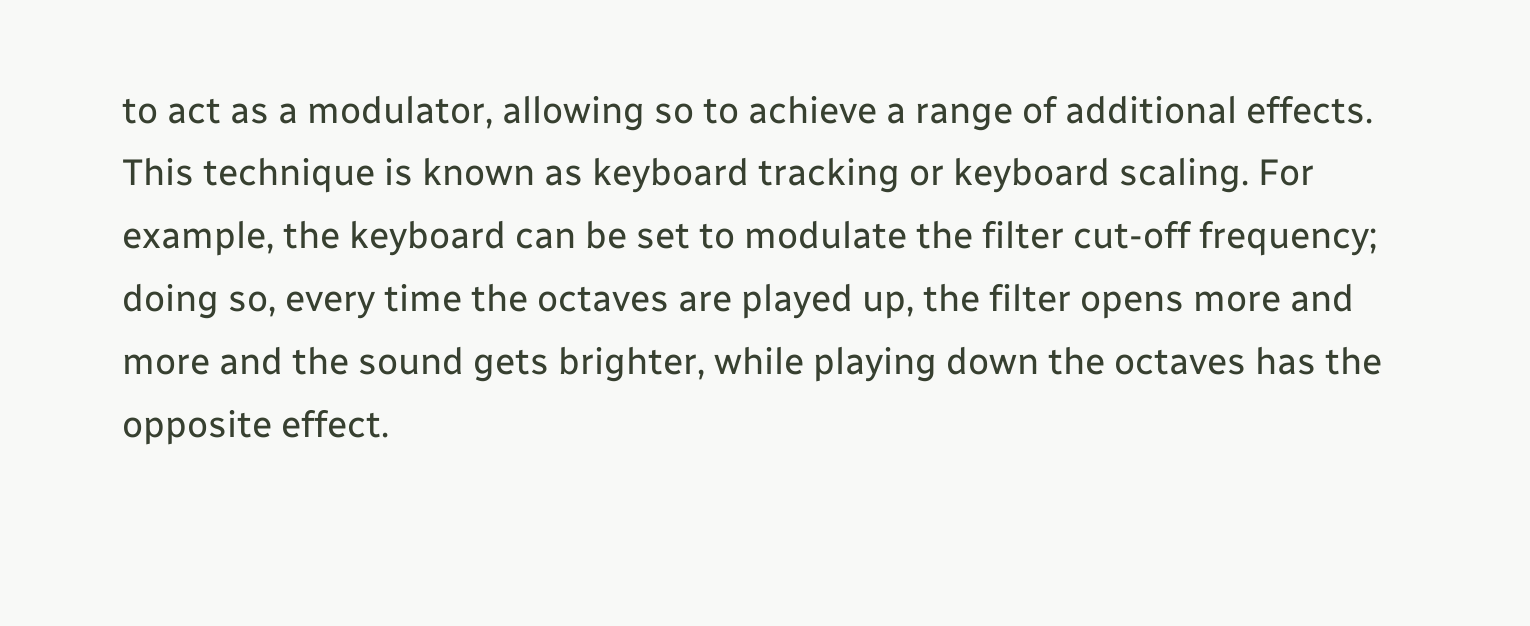to act as a modulator, allowing so to achieve a range of additional effects. This technique is known as keyboard tracking or keyboard scaling. For example, the keyboard can be set to modulate the filter cut-off frequency; doing so, every time the octaves are played up, the filter opens more and more and the sound gets brighter, while playing down the octaves has the opposite effect.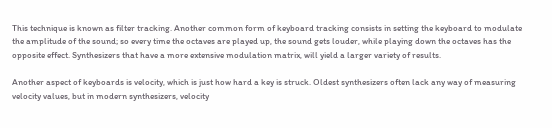This technique is known as filter tracking. Another common form of keyboard tracking consists in setting the keyboard to modulate the amplitude of the sound; so every time the octaves are played up, the sound gets louder, while playing down the octaves has the opposite effect. Synthesizers that have a more extensive modulation matrix, will yield a larger variety of results.

Another aspect of keyboards is velocity, which is just how hard a key is struck. Oldest synthesizers often lack any way of measuring velocity values, but in modern synthesizers, velocity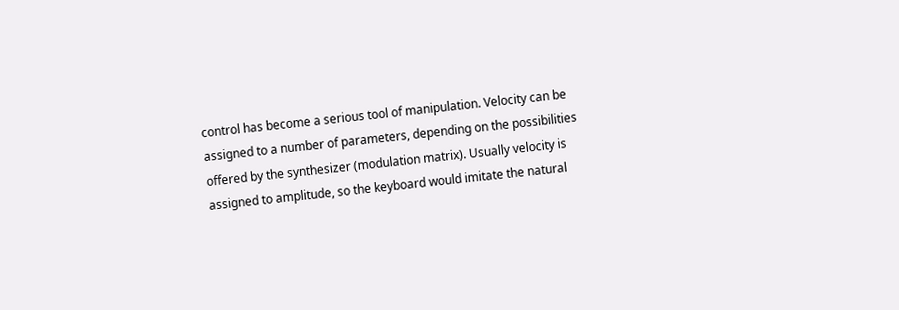control has become a serious tool of manipulation. Velocity can be assigned to a number of parameters, depending on the possibilities offered by the synthesizer (modulation matrix). Usually velocity is assigned to amplitude, so the keyboard would imitate the natural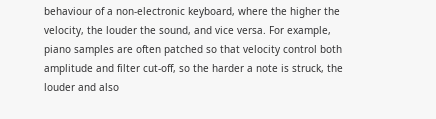behaviour of a non-electronic keyboard, where the higher the velocity, the louder the sound, and vice versa. For example, piano samples are often patched so that velocity control both amplitude and filter cut-off, so the harder a note is struck, the louder and also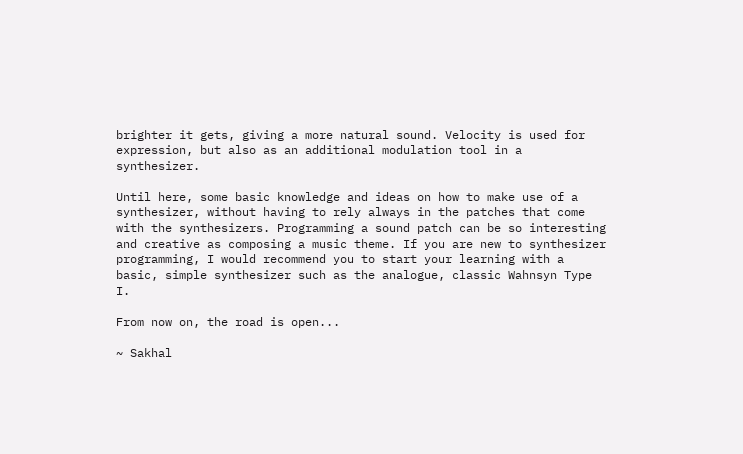brighter it gets, giving a more natural sound. Velocity is used for expression, but also as an additional modulation tool in a synthesizer.

Until here, some basic knowledge and ideas on how to make use of a synthesizer, without having to rely always in the patches that come with the synthesizers. Programming a sound patch can be so interesting and creative as composing a music theme. If you are new to synthesizer programming, I would recommend you to start your learning with a basic, simple synthesizer such as the analogue, classic Wahnsyn Type I.

From now on, the road is open...

~ Sakhal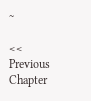~

<< Previous Chapter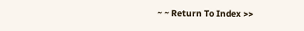~ ~ Return To Index >>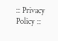:: Privacy Policy ::